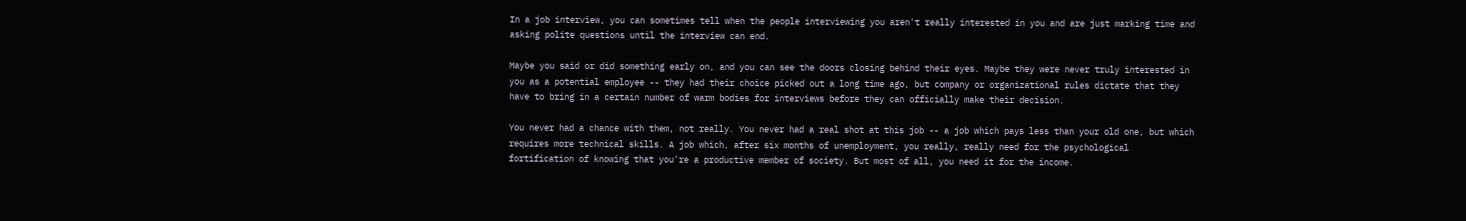In a job interview, you can sometimes tell when the people interviewing you aren't really interested in you and are just marking time and asking polite questions until the interview can end.

Maybe you said or did something early on, and you can see the doors closing behind their eyes. Maybe they were never truly interested in you as a potential employee -- they had their choice picked out a long time ago, but company or organizational rules dictate that they have to bring in a certain number of warm bodies for interviews before they can officially make their decision.

You never had a chance with them, not really. You never had a real shot at this job -- a job which pays less than your old one, but which requires more technical skills. A job which, after six months of unemployment, you really, really need for the psychological fortification of knowing that you're a productive member of society. But most of all, you need it for the income.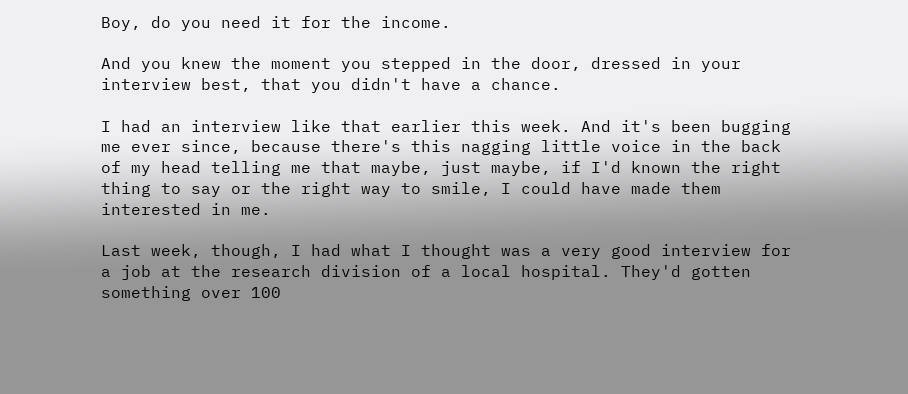Boy, do you need it for the income.

And you knew the moment you stepped in the door, dressed in your interview best, that you didn't have a chance.

I had an interview like that earlier this week. And it's been bugging me ever since, because there's this nagging little voice in the back of my head telling me that maybe, just maybe, if I'd known the right thing to say or the right way to smile, I could have made them interested in me.

Last week, though, I had what I thought was a very good interview for a job at the research division of a local hospital. They'd gotten something over 100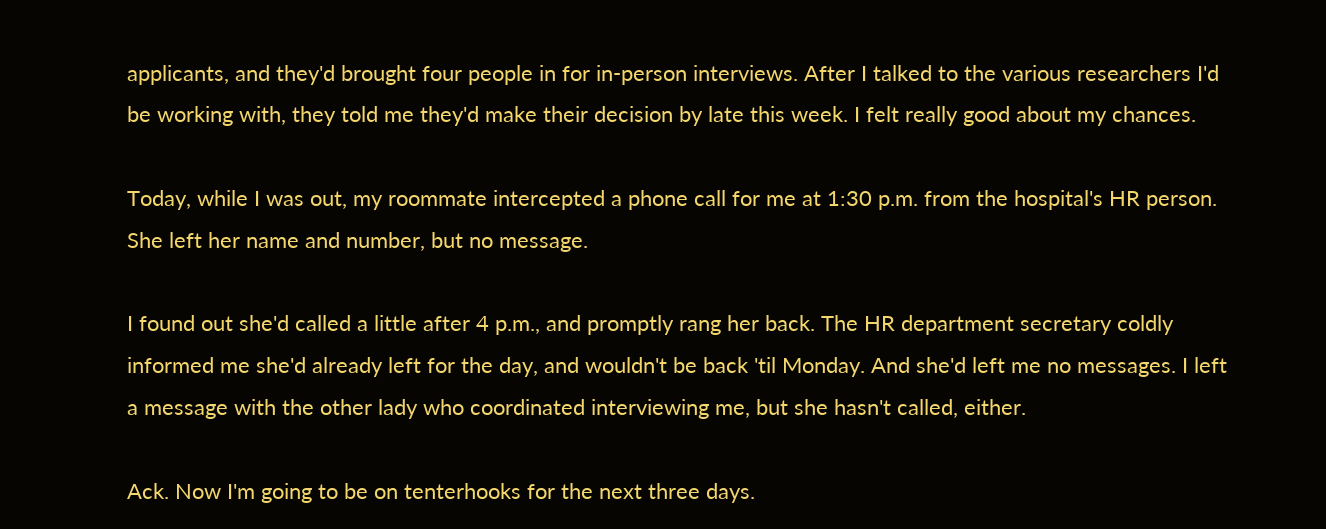applicants, and they'd brought four people in for in-person interviews. After I talked to the various researchers I'd be working with, they told me they'd make their decision by late this week. I felt really good about my chances.

Today, while I was out, my roommate intercepted a phone call for me at 1:30 p.m. from the hospital's HR person. She left her name and number, but no message.

I found out she'd called a little after 4 p.m., and promptly rang her back. The HR department secretary coldly informed me she'd already left for the day, and wouldn't be back 'til Monday. And she'd left me no messages. I left a message with the other lady who coordinated interviewing me, but she hasn't called, either.

Ack. Now I'm going to be on tenterhooks for the next three days.